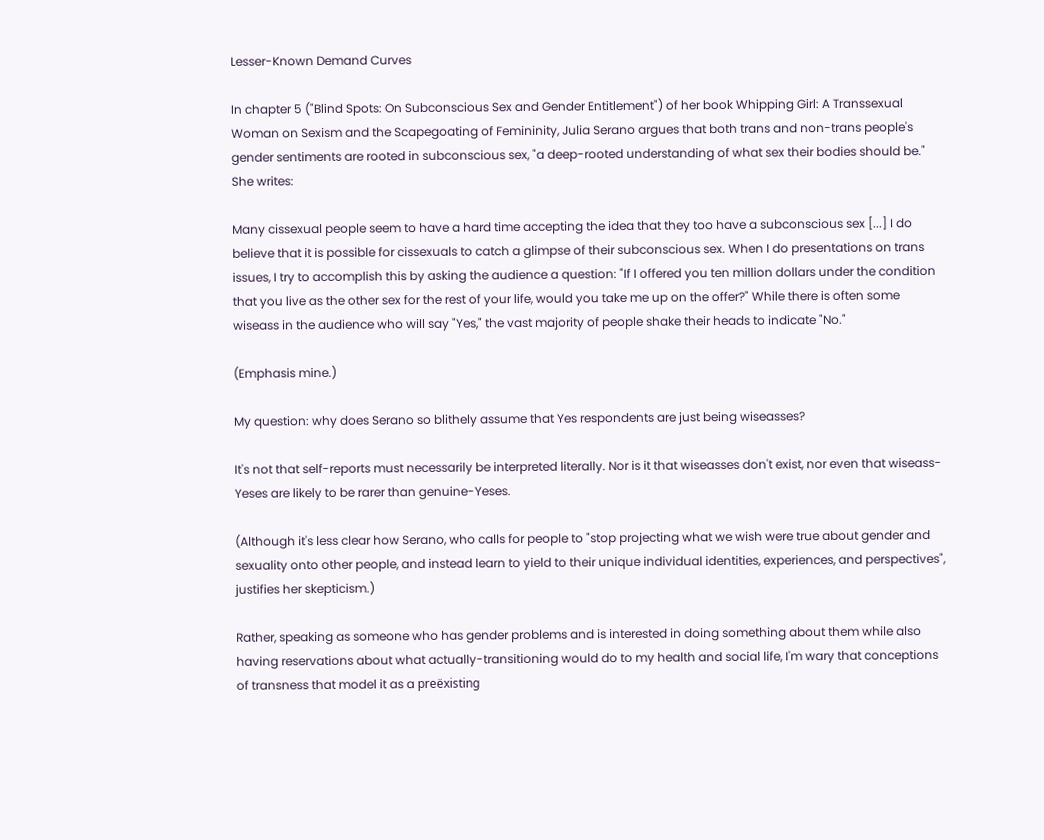Lesser-Known Demand Curves

In chapter 5 ("Blind Spots: On Subconscious Sex and Gender Entitlement") of her book Whipping Girl: A Transsexual Woman on Sexism and the Scapegoating of Femininity, Julia Serano argues that both trans and non-trans people's gender sentiments are rooted in subconscious sex, "a deep-rooted understanding of what sex their bodies should be." She writes:

Many cissexual people seem to have a hard time accepting the idea that they too have a subconscious sex [...] I do believe that it is possible for cissexuals to catch a glimpse of their subconscious sex. When I do presentations on trans issues, I try to accomplish this by asking the audience a question: "If I offered you ten million dollars under the condition that you live as the other sex for the rest of your life, would you take me up on the offer?" While there is often some wiseass in the audience who will say "Yes," the vast majority of people shake their heads to indicate "No."

(Emphasis mine.)

My question: why does Serano so blithely assume that Yes respondents are just being wiseasses?

It's not that self-reports must necessarily be interpreted literally. Nor is it that wiseasses don't exist, nor even that wiseass-Yeses are likely to be rarer than genuine-Yeses.

(Although it's less clear how Serano, who calls for people to "stop projecting what we wish were true about gender and sexuality onto other people, and instead learn to yield to their unique individual identities, experiences, and perspectives", justifies her skepticism.)

Rather, speaking as someone who has gender problems and is interested in doing something about them while also having reservations about what actually-transitioning would do to my health and social life, I'm wary that conceptions of transness that model it as a preëxisting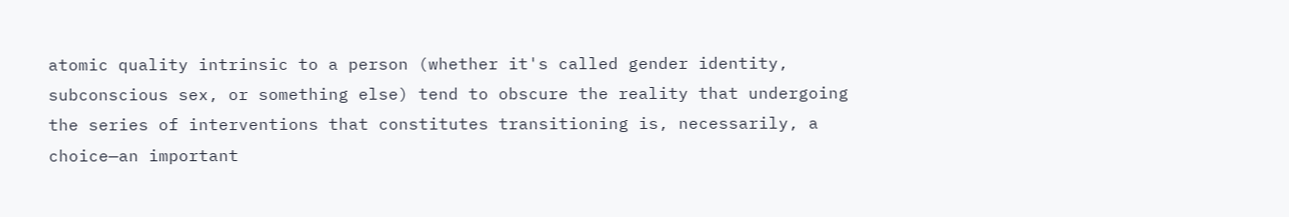atomic quality intrinsic to a person (whether it's called gender identity, subconscious sex, or something else) tend to obscure the reality that undergoing the series of interventions that constitutes transitioning is, necessarily, a choice—an important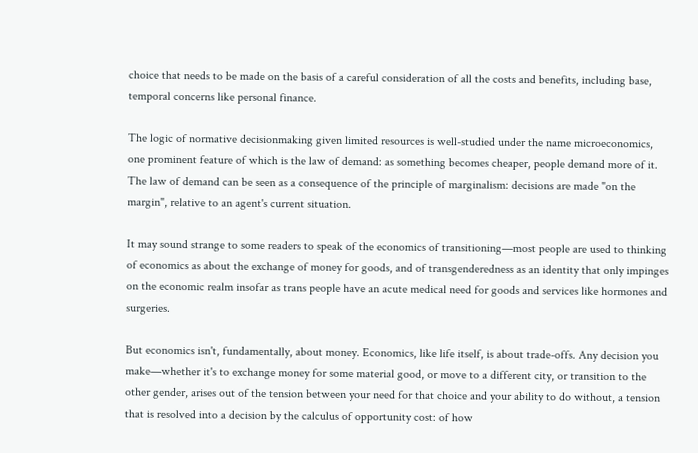choice that needs to be made on the basis of a careful consideration of all the costs and benefits, including base, temporal concerns like personal finance.

The logic of normative decisionmaking given limited resources is well-studied under the name microeconomics, one prominent feature of which is the law of demand: as something becomes cheaper, people demand more of it. The law of demand can be seen as a consequence of the principle of marginalism: decisions are made "on the margin", relative to an agent's current situation.

It may sound strange to some readers to speak of the economics of transitioning—most people are used to thinking of economics as about the exchange of money for goods, and of transgenderedness as an identity that only impinges on the economic realm insofar as trans people have an acute medical need for goods and services like hormones and surgeries.

But economics isn't, fundamentally, about money. Economics, like life itself, is about trade-offs. Any decision you make—whether it's to exchange money for some material good, or move to a different city, or transition to the other gender, arises out of the tension between your need for that choice and your ability to do without, a tension that is resolved into a decision by the calculus of opportunity cost: of how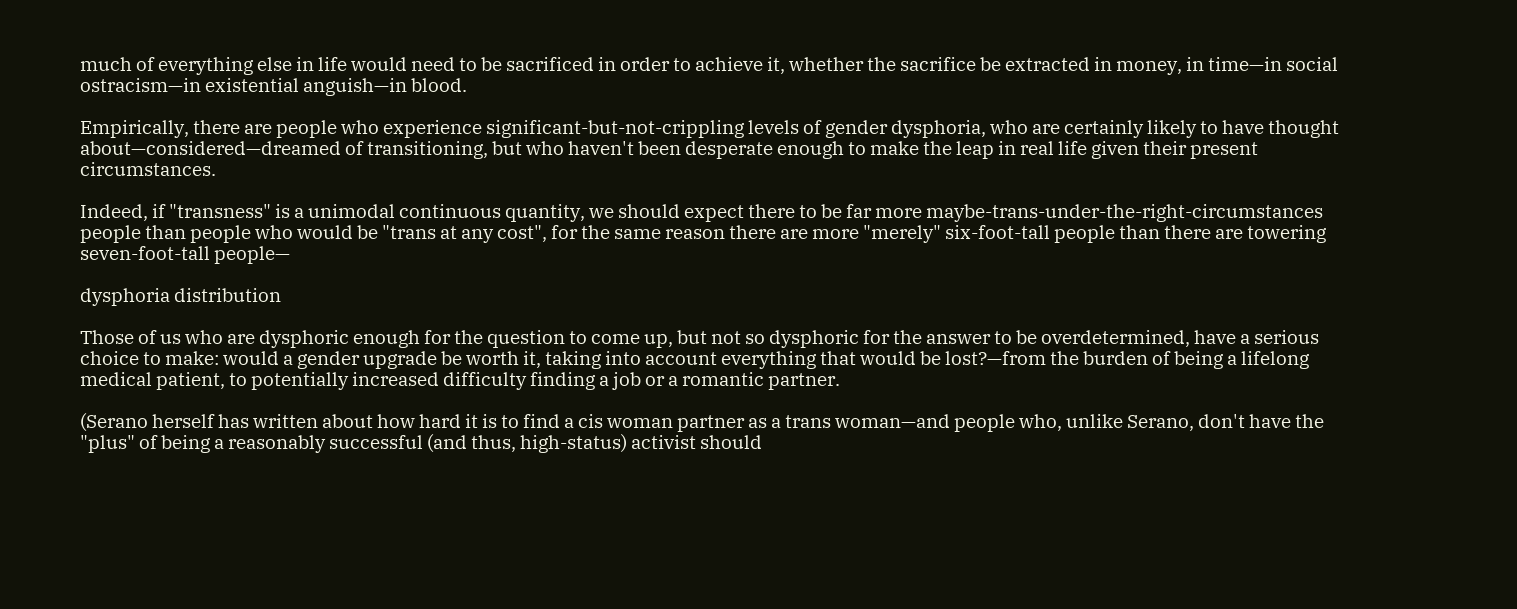much of everything else in life would need to be sacrificed in order to achieve it, whether the sacrifice be extracted in money, in time—in social ostracism—in existential anguish—in blood.

Empirically, there are people who experience significant-but-not-crippling levels of gender dysphoria, who are certainly likely to have thought about—considered—dreamed of transitioning, but who haven't been desperate enough to make the leap in real life given their present circumstances.

Indeed, if "transness" is a unimodal continuous quantity, we should expect there to be far more maybe-trans-under-the-right-circumstances people than people who would be "trans at any cost", for the same reason there are more "merely" six-foot-tall people than there are towering seven-foot-tall people—

dysphoria distribution

Those of us who are dysphoric enough for the question to come up, but not so dysphoric for the answer to be overdetermined, have a serious choice to make: would a gender upgrade be worth it, taking into account everything that would be lost?—from the burden of being a lifelong medical patient, to potentially increased difficulty finding a job or a romantic partner.

(Serano herself has written about how hard it is to find a cis woman partner as a trans woman—and people who, unlike Serano, don't have the "plus" of being a reasonably successful (and thus, high-status) activist should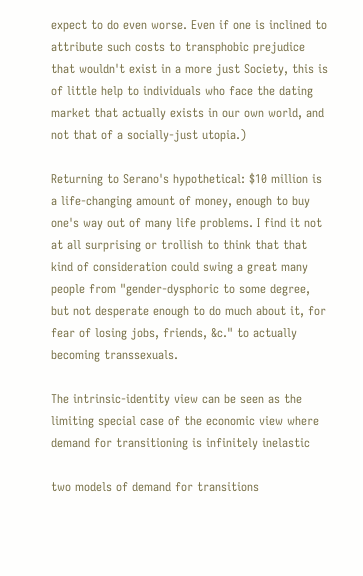expect to do even worse. Even if one is inclined to attribute such costs to transphobic prejudice that wouldn't exist in a more just Society, this is of little help to individuals who face the dating market that actually exists in our own world, and not that of a socially-just utopia.)

Returning to Serano's hypothetical: $10 million is a life-changing amount of money, enough to buy one's way out of many life problems. I find it not at all surprising or trollish to think that that kind of consideration could swing a great many people from "gender-dysphoric to some degree, but not desperate enough to do much about it, for fear of losing jobs, friends, &c." to actually becoming transsexuals.

The intrinsic-identity view can be seen as the limiting special case of the economic view where demand for transitioning is infinitely inelastic

two models of demand for transitions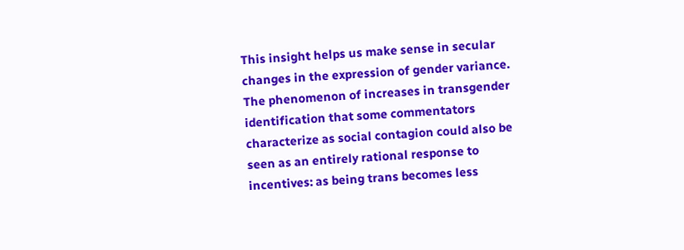This insight helps us make sense in secular changes in the expression of gender variance. The phenomenon of increases in transgender identification that some commentators characterize as social contagion could also be seen as an entirely rational response to incentives: as being trans becomes less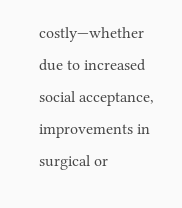costly—whether due to increased social acceptance, improvements in surgical or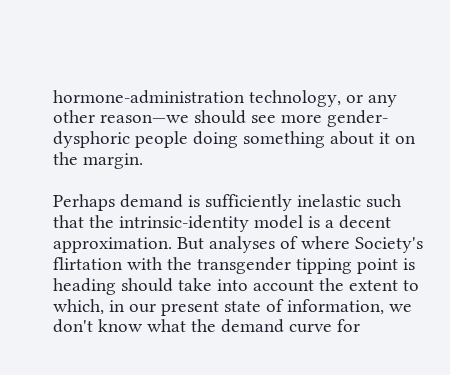hormone-administration technology, or any other reason—we should see more gender-dysphoric people doing something about it on the margin.

Perhaps demand is sufficiently inelastic such that the intrinsic-identity model is a decent approximation. But analyses of where Society's flirtation with the transgender tipping point is heading should take into account the extent to which, in our present state of information, we don't know what the demand curve for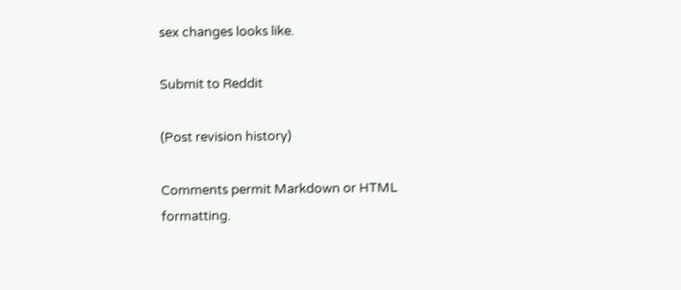sex changes looks like.

Submit to Reddit

(Post revision history)

Comments permit Markdown or HTML formatting.